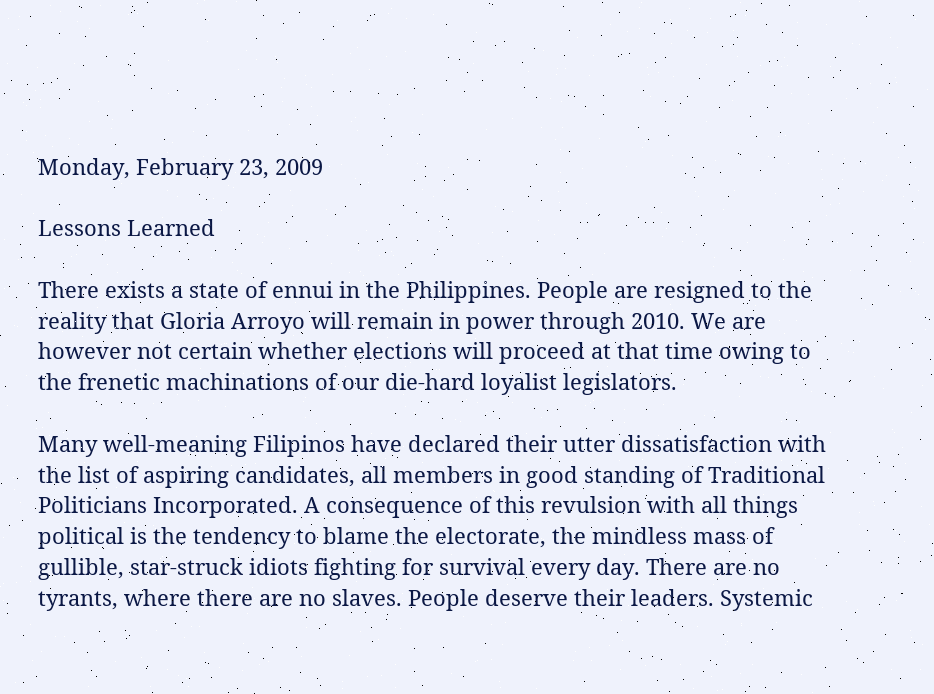Monday, February 23, 2009

Lessons Learned

There exists a state of ennui in the Philippines. People are resigned to the reality that Gloria Arroyo will remain in power through 2010. We are however not certain whether elections will proceed at that time owing to the frenetic machinations of our die-hard loyalist legislators.

Many well-meaning Filipinos have declared their utter dissatisfaction with the list of aspiring candidates, all members in good standing of Traditional Politicians Incorporated. A consequence of this revulsion with all things political is the tendency to blame the electorate, the mindless mass of gullible, star-struck idiots fighting for survival every day. There are no tyrants, where there are no slaves. People deserve their leaders. Systemic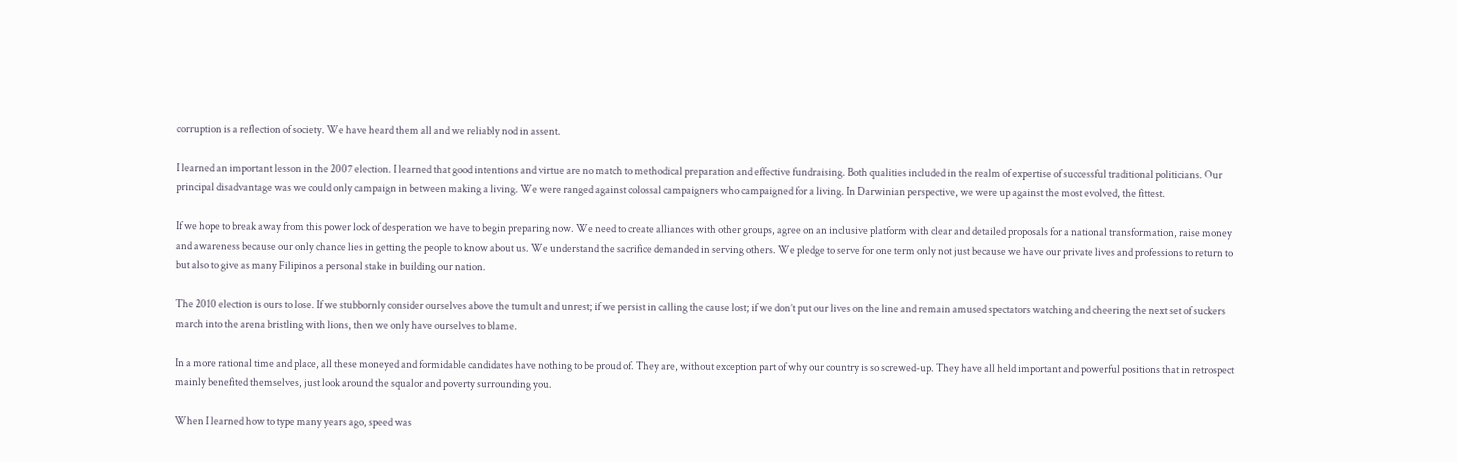corruption is a reflection of society. We have heard them all and we reliably nod in assent.

I learned an important lesson in the 2007 election. I learned that good intentions and virtue are no match to methodical preparation and effective fundraising. Both qualities included in the realm of expertise of successful traditional politicians. Our principal disadvantage was we could only campaign in between making a living. We were ranged against colossal campaigners who campaigned for a living. In Darwinian perspective, we were up against the most evolved, the fittest.

If we hope to break away from this power lock of desperation we have to begin preparing now. We need to create alliances with other groups, agree on an inclusive platform with clear and detailed proposals for a national transformation, raise money and awareness because our only chance lies in getting the people to know about us. We understand the sacrifice demanded in serving others. We pledge to serve for one term only not just because we have our private lives and professions to return to but also to give as many Filipinos a personal stake in building our nation.

The 2010 election is ours to lose. If we stubbornly consider ourselves above the tumult and unrest; if we persist in calling the cause lost; if we don’t put our lives on the line and remain amused spectators watching and cheering the next set of suckers march into the arena bristling with lions, then we only have ourselves to blame.

In a more rational time and place, all these moneyed and formidable candidates have nothing to be proud of. They are, without exception part of why our country is so screwed-up. They have all held important and powerful positions that in retrospect mainly benefited themselves, just look around the squalor and poverty surrounding you.

When I learned how to type many years ago, speed was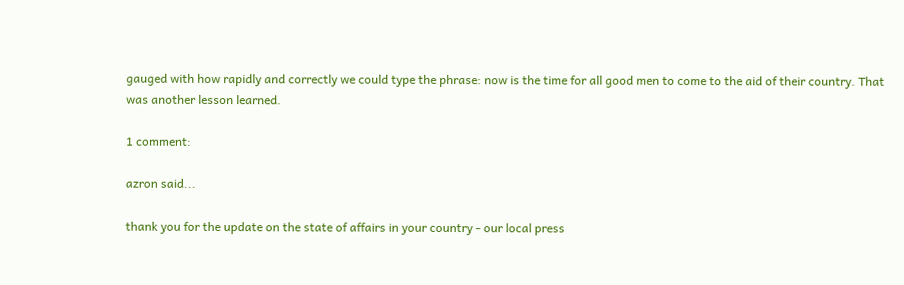gauged with how rapidly and correctly we could type the phrase: now is the time for all good men to come to the aid of their country. That was another lesson learned.

1 comment:

azron said...

thank you for the update on the state of affairs in your country - our local press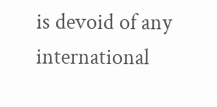is devoid of any international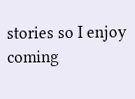stories so I enjoy coming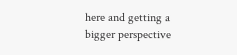here and getting a bigger perspective